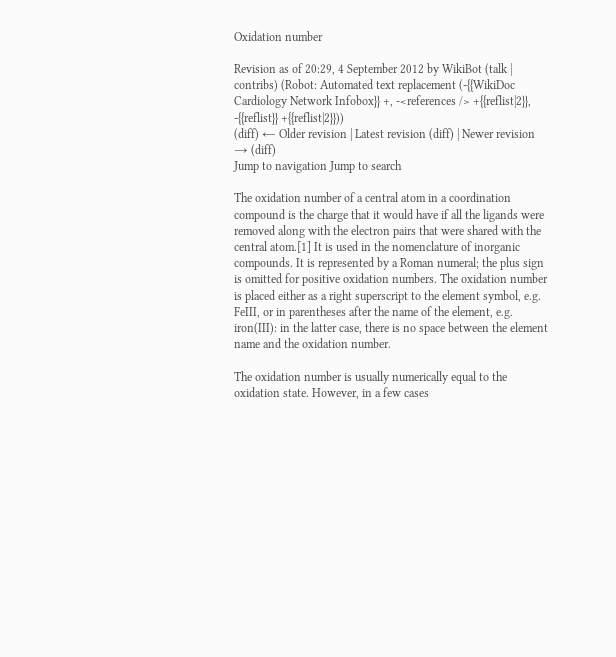Oxidation number

Revision as of 20:29, 4 September 2012 by WikiBot (talk | contribs) (Robot: Automated text replacement (-{{WikiDoc Cardiology Network Infobox}} +, -<references /> +{{reflist|2}}, -{{reflist}} +{{reflist|2}}))
(diff) ← Older revision | Latest revision (diff) | Newer revision → (diff)
Jump to navigation Jump to search

The oxidation number of a central atom in a coordination compound is the charge that it would have if all the ligands were removed along with the electron pairs that were shared with the central atom.[1] It is used in the nomenclature of inorganic compounds. It is represented by a Roman numeral; the plus sign is omitted for positive oxidation numbers. The oxidation number is placed either as a right superscript to the element symbol, e.g. FeIII, or in parentheses after the name of the element, e.g. iron(III): in the latter case, there is no space between the element name and the oxidation number.

The oxidation number is usually numerically equal to the oxidation state. However, in a few cases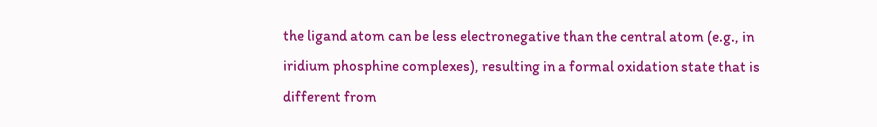the ligand atom can be less electronegative than the central atom (e.g., in iridium phosphine complexes), resulting in a formal oxidation state that is different from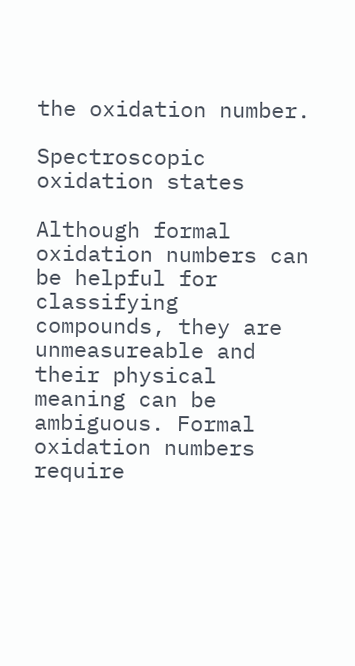the oxidation number.

Spectroscopic oxidation states

Although formal oxidation numbers can be helpful for classifying compounds, they are unmeasureable and their physical meaning can be ambiguous. Formal oxidation numbers require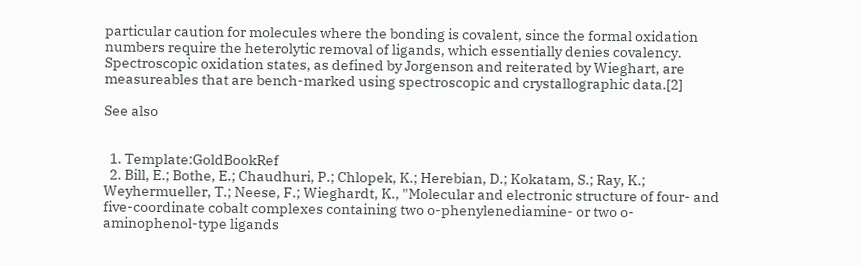particular caution for molecules where the bonding is covalent, since the formal oxidation numbers require the heterolytic removal of ligands, which essentially denies covalency. Spectroscopic oxidation states, as defined by Jorgenson and reiterated by Wieghart, are measureables that are bench-marked using spectroscopic and crystallographic data.[2]

See also


  1. Template:GoldBookRef
  2. Bill, E.; Bothe, E.; Chaudhuri, P.; Chlopek, K.; Herebian, D.; Kokatam, S.; Ray, K.; Weyhermueller, T.; Neese, F.; Wieghardt, K., "Molecular and electronic structure of four- and five-coordinate cobalt complexes containing two o-phenylenediamine- or two o-aminophenol-type ligands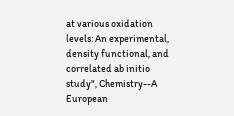at various oxidation levels: An experimental, density functional, and correlated ab initio study", Chemistry--A European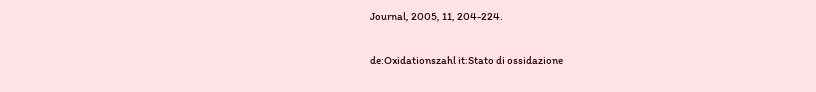Journal, 2005, 11, 204-224.

de:Oxidationszahl it:Stato di ossidazione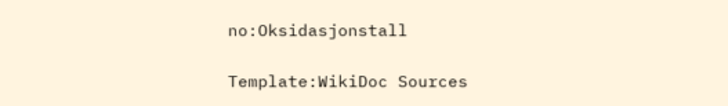no:Oksidasjonstall

Template:WikiDoc Sources